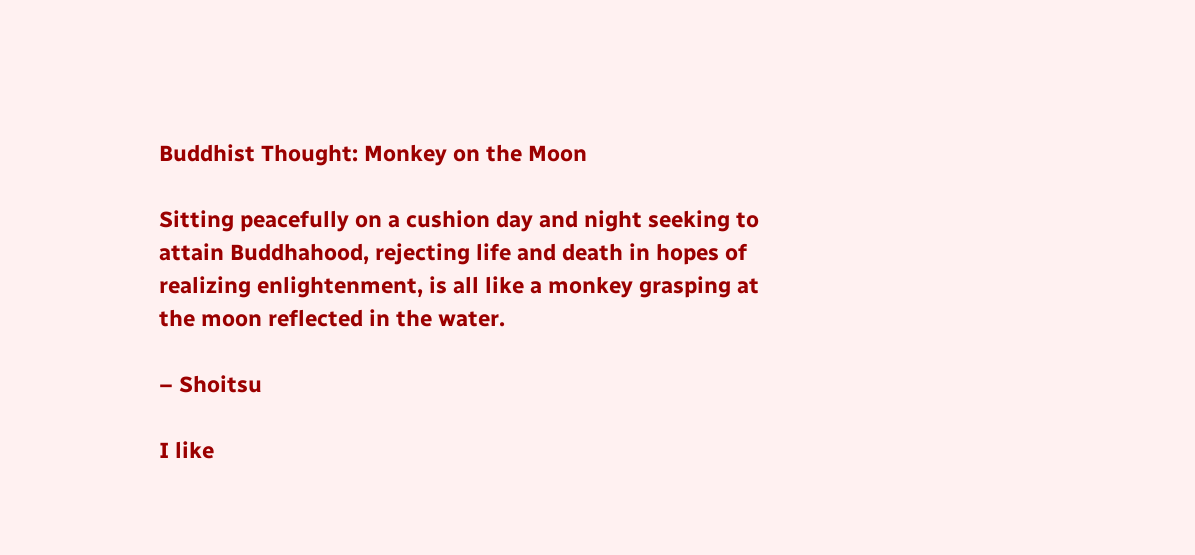Buddhist Thought: Monkey on the Moon

Sitting peacefully on a cushion day and night seeking to attain Buddhahood, rejecting life and death in hopes of realizing enlightenment, is all like a monkey grasping at the moon reflected in the water.

– Shoitsu

I like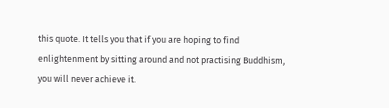this quote. It tells you that if you are hoping to find enlightenment by sitting around and not practising Buddhism, you will never achieve it.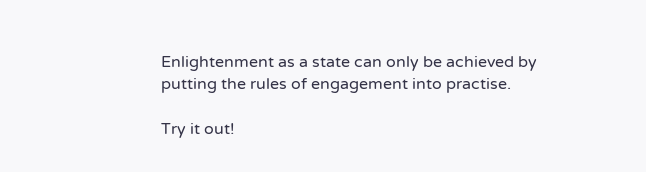Enlightenment as a state can only be achieved by putting the rules of engagement into practise.

Try it out!